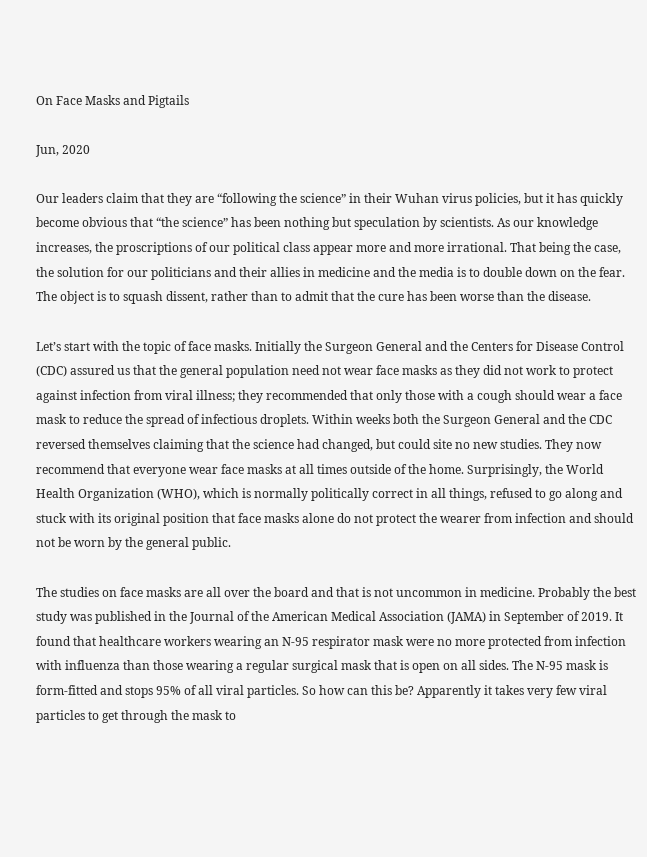On Face Masks and Pigtails

Jun, 2020

Our leaders claim that they are “following the science” in their Wuhan virus policies, but it has quickly become obvious that “the science” has been nothing but speculation by scientists. As our knowledge increases, the proscriptions of our political class appear more and more irrational. That being the case, the solution for our politicians and their allies in medicine and the media is to double down on the fear. The object is to squash dissent, rather than to admit that the cure has been worse than the disease.

Let’s start with the topic of face masks. Initially the Surgeon General and the Centers for Disease Control (CDC) assured us that the general population need not wear face masks as they did not work to protect against infection from viral illness; they recommended that only those with a cough should wear a face mask to reduce the spread of infectious droplets. Within weeks both the Surgeon General and the CDC reversed themselves claiming that the science had changed, but could site no new studies. They now recommend that everyone wear face masks at all times outside of the home. Surprisingly, the World Health Organization (WHO), which is normally politically correct in all things, refused to go along and stuck with its original position that face masks alone do not protect the wearer from infection and should not be worn by the general public.

The studies on face masks are all over the board and that is not uncommon in medicine. Probably the best study was published in the Journal of the American Medical Association (JAMA) in September of 2019. It found that healthcare workers wearing an N-95 respirator mask were no more protected from infection with influenza than those wearing a regular surgical mask that is open on all sides. The N-95 mask is form-fitted and stops 95% of all viral particles. So how can this be? Apparently it takes very few viral particles to get through the mask to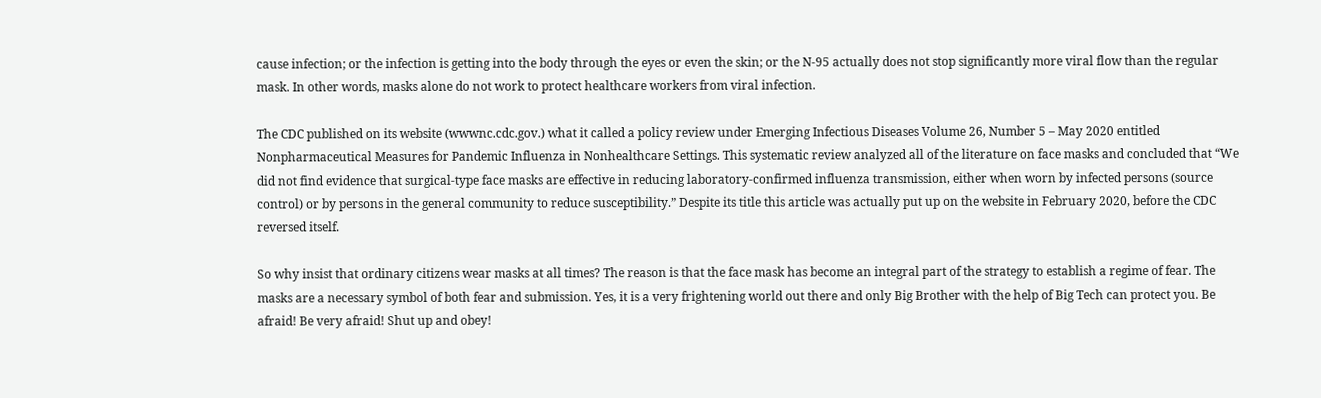cause infection; or the infection is getting into the body through the eyes or even the skin; or the N-95 actually does not stop significantly more viral flow than the regular mask. In other words, masks alone do not work to protect healthcare workers from viral infection.

The CDC published on its website (wwwnc.cdc.gov.) what it called a policy review under Emerging Infectious Diseases Volume 26, Number 5 – May 2020 entitled Nonpharmaceutical Measures for Pandemic Influenza in Nonhealthcare Settings. This systematic review analyzed all of the literature on face masks and concluded that “We did not find evidence that surgical-type face masks are effective in reducing laboratory-confirmed influenza transmission, either when worn by infected persons (source control) or by persons in the general community to reduce susceptibility.” Despite its title this article was actually put up on the website in February 2020, before the CDC reversed itself.

So why insist that ordinary citizens wear masks at all times? The reason is that the face mask has become an integral part of the strategy to establish a regime of fear. The masks are a necessary symbol of both fear and submission. Yes, it is a very frightening world out there and only Big Brother with the help of Big Tech can protect you. Be afraid! Be very afraid! Shut up and obey!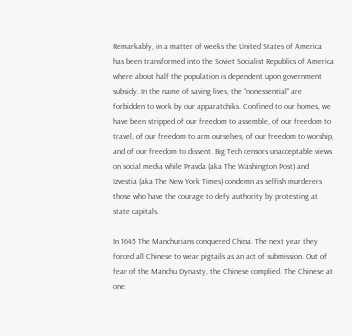Remarkably, in a matter of weeks the United States of America has been transformed into the Soviet Socialist Republics of America where about half the population is dependent upon government subsidy. In the name of saving lives, the “nonessential” are forbidden to work by our apparatchiks. Confined to our homes, we have been stripped of our freedom to assemble, of our freedom to travel, of our freedom to arm ourselves, of our freedom to worship, and of our freedom to dissent. Big Tech censors unacceptable views on social media while Pravda (aka The Washington Post) and Izvestia (aka The New York Times) condemn as selfish murderers those who have the courage to defy authority by protesting at state capitals.

In 1645 The Manchurians conquered China. The next year they forced all Chinese to wear pigtails as an act of submission. Out of fear of the Manchu Dynasty, the Chinese complied. The Chinese at one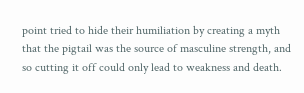point tried to hide their humiliation by creating a myth that the pigtail was the source of masculine strength, and so cutting it off could only lead to weakness and death.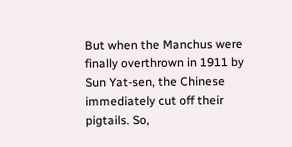But when the Manchus were finally overthrown in 1911 by Sun Yat-sen, the Chinese immediately cut off their pigtails. So,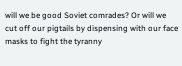will we be good Soviet comrades? Or will we cut off our pigtails by dispensing with our face masks to fight the tyranny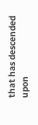that has descended upon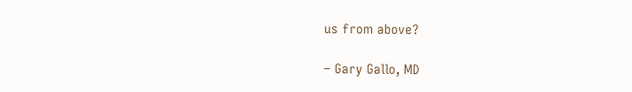us from above?

– Gary Gallo, MD